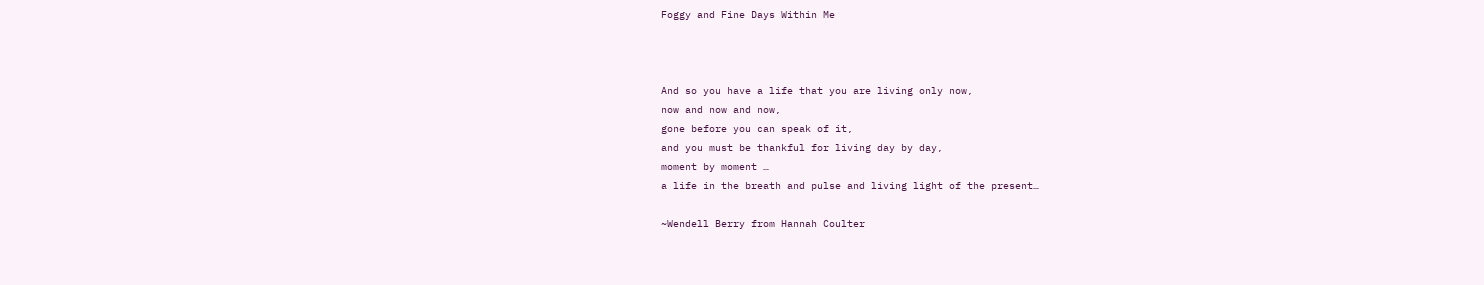Foggy and Fine Days Within Me



And so you have a life that you are living only now,
now and now and now,
gone before you can speak of it,
and you must be thankful for living day by day,
moment by moment …
a life in the breath and pulse and living light of the present…

~Wendell Berry from Hannah Coulter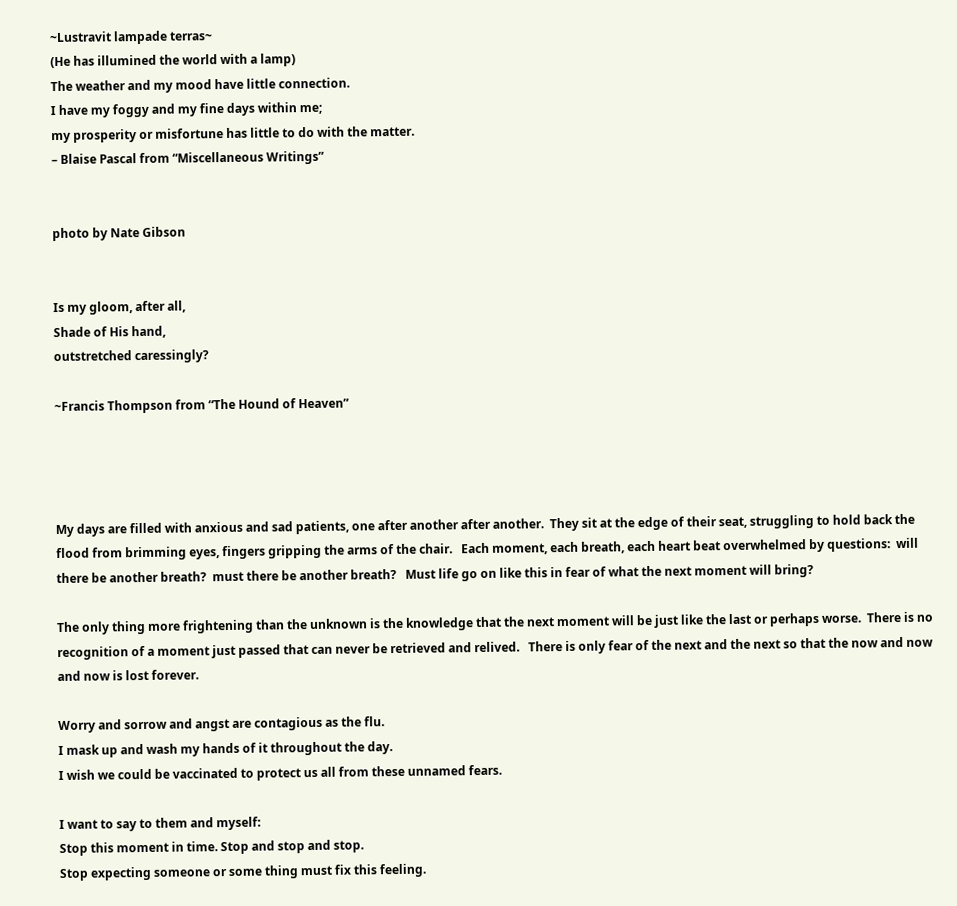~Lustravit lampade terras~
(He has illumined the world with a lamp)
The weather and my mood have little connection.
I have my foggy and my fine days within me;
my prosperity or misfortune has little to do with the matter.
– Blaise Pascal from “Miscellaneous Writings”


photo by Nate Gibson


Is my gloom, after all,
Shade of His hand,
outstretched caressingly?

~Francis Thompson from “The Hound of Heaven”




My days are filled with anxious and sad patients, one after another after another.  They sit at the edge of their seat, struggling to hold back the flood from brimming eyes, fingers gripping the arms of the chair.   Each moment, each breath, each heart beat overwhelmed by questions:  will there be another breath?  must there be another breath?   Must life go on like this in fear of what the next moment will bring?

The only thing more frightening than the unknown is the knowledge that the next moment will be just like the last or perhaps worse.  There is no recognition of a moment just passed that can never be retrieved and relived.   There is only fear of the next and the next so that the now and now and now is lost forever.

Worry and sorrow and angst are contagious as the flu.
I mask up and wash my hands of it throughout the day.
I wish we could be vaccinated to protect us all from these unnamed fears.

I want to say to them and myself:
Stop this moment in time. Stop and stop and stop.
Stop expecting someone or some thing must fix this feeling.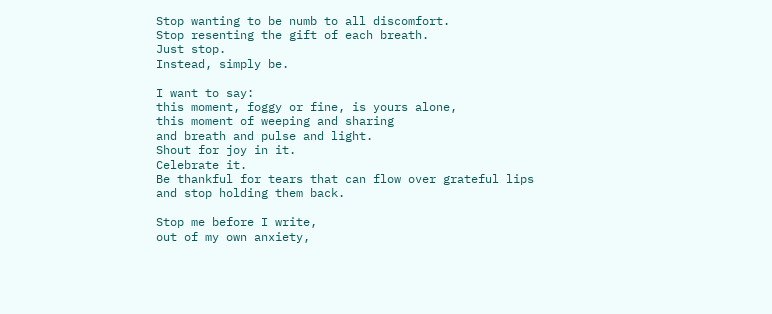Stop wanting to be numb to all discomfort.
Stop resenting the gift of each breath.
Just stop.
Instead, simply be.

I want to say:
this moment, foggy or fine, is yours alone,
this moment of weeping and sharing
and breath and pulse and light.
Shout for joy in it.
Celebrate it.
Be thankful for tears that can flow over grateful lips
and stop holding them back.

Stop me before I write,
out of my own anxiety,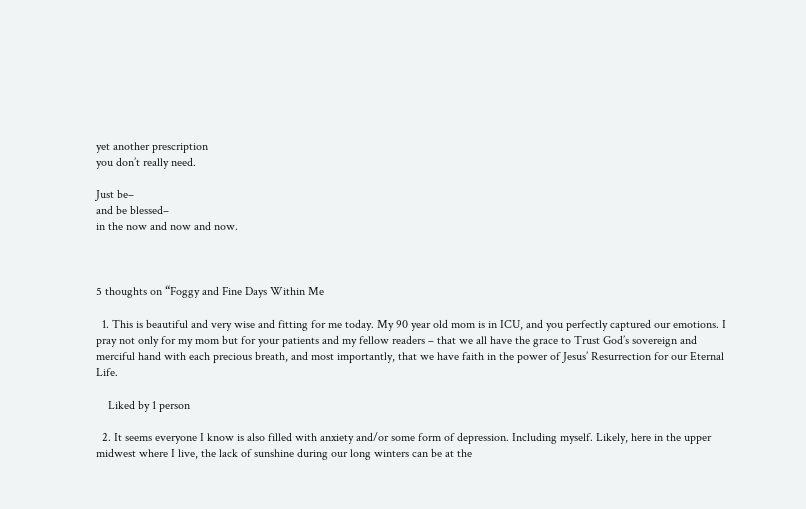yet another prescription
you don’t really need.

Just be–
and be blessed–
in the now and now and now.



5 thoughts on “Foggy and Fine Days Within Me

  1. This is beautiful and very wise and fitting for me today. My 90 year old mom is in ICU, and you perfectly captured our emotions. I pray not only for my mom but for your patients and my fellow readers – that we all have the grace to Trust God’s sovereign and merciful hand with each precious breath, and most importantly, that we have faith in the power of Jesus’ Resurrection for our Eternal Life.

    Liked by 1 person

  2. It seems everyone I know is also filled with anxiety and/or some form of depression. Including myself. Likely, here in the upper midwest where I live, the lack of sunshine during our long winters can be at the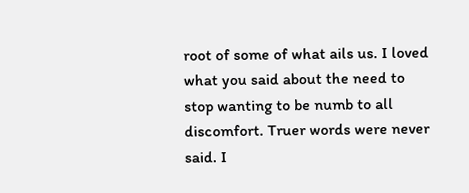root of some of what ails us. I loved what you said about the need to stop wanting to be numb to all discomfort. Truer words were never said. I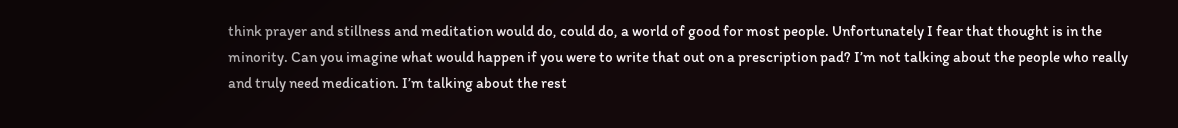think prayer and stillness and meditation would do, could do, a world of good for most people. Unfortunately I fear that thought is in the minority. Can you imagine what would happen if you were to write that out on a prescription pad? I’m not talking about the people who really and truly need medication. I’m talking about the rest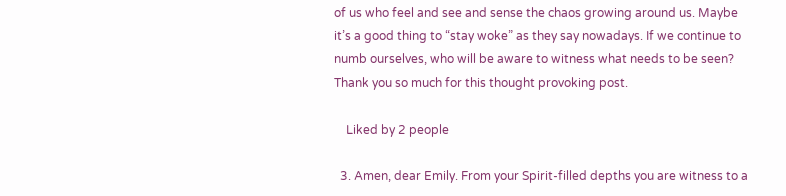of us who feel and see and sense the chaos growing around us. Maybe it’s a good thing to “stay woke” as they say nowadays. If we continue to numb ourselves, who will be aware to witness what needs to be seen? Thank you so much for this thought provoking post.

    Liked by 2 people

  3. Amen, dear Emily. From your Spirit-filled depths you are witness to a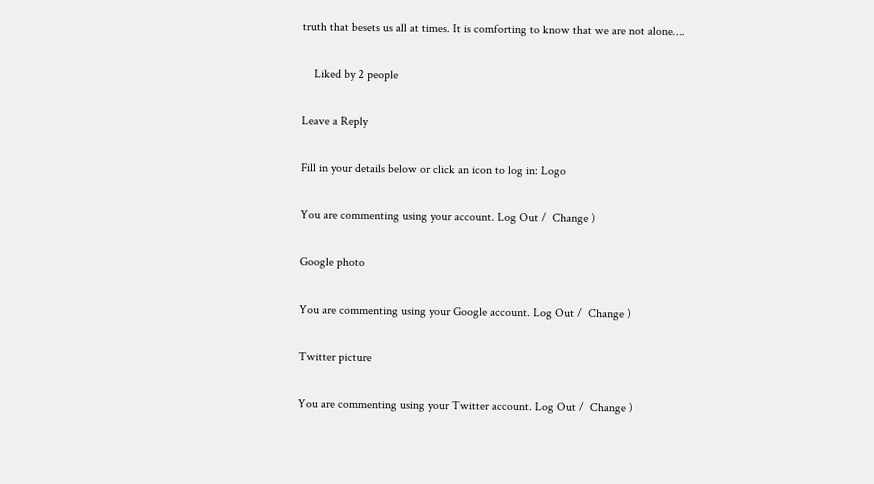truth that besets us all at times. It is comforting to know that we are not alone….

    Liked by 2 people

Leave a Reply

Fill in your details below or click an icon to log in: Logo

You are commenting using your account. Log Out /  Change )

Google photo

You are commenting using your Google account. Log Out /  Change )

Twitter picture

You are commenting using your Twitter account. Log Out /  Change )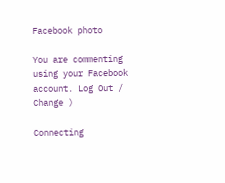Facebook photo

You are commenting using your Facebook account. Log Out /  Change )

Connecting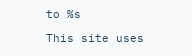to %s

This site uses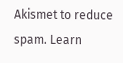Akismet to reduce spam. Learn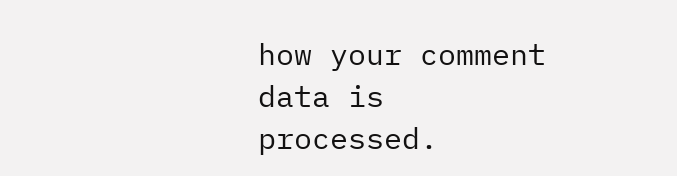how your comment data is processed.